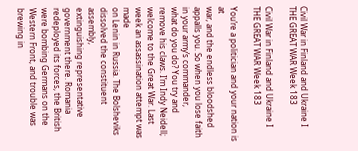Civil War in Finland and Ukraine I THE GREAT WAR Week 183

Civil War in Finland and Ukraine I THE GREAT WAR Week 183

You’re a politician and your nation is at
war, and the endless bloodshed appalls you. So when you lose faith in your army’s commander,
what do you do? You try and remove his claws. I’m Indy Neidell; welcome to the Great War. Last week an assassination attempt was made
on Lenin in Russia. The Bolsheviks dissolved the constituent assembly,
extinguishing representative government there. Romania redeployed its forces, the British
were bombing Germans on the Western Front, and trouble was brewing in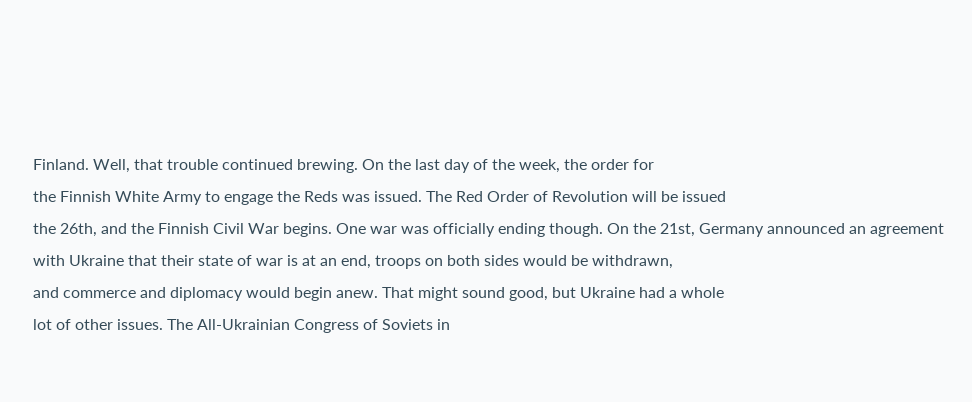Finland. Well, that trouble continued brewing. On the last day of the week, the order for
the Finnish White Army to engage the Reds was issued. The Red Order of Revolution will be issued
the 26th, and the Finnish Civil War begins. One war was officially ending though. On the 21st, Germany announced an agreement
with Ukraine that their state of war is at an end, troops on both sides would be withdrawn,
and commerce and diplomacy would begin anew. That might sound good, but Ukraine had a whole
lot of other issues. The All-Ukrainian Congress of Soviets in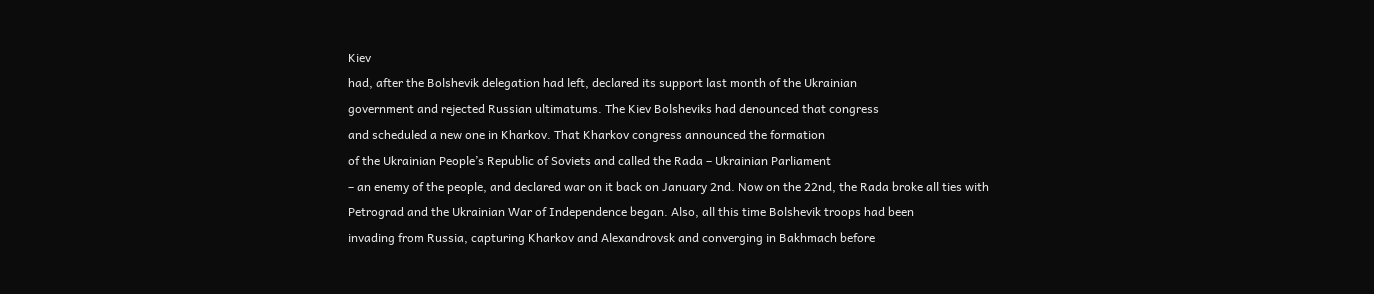Kiev
had, after the Bolshevik delegation had left, declared its support last month of the Ukrainian
government and rejected Russian ultimatums. The Kiev Bolsheviks had denounced that congress
and scheduled a new one in Kharkov. That Kharkov congress announced the formation
of the Ukrainian People’s Republic of Soviets and called the Rada – Ukrainian Parliament
– an enemy of the people, and declared war on it back on January 2nd. Now on the 22nd, the Rada broke all ties with
Petrograd and the Ukrainian War of Independence began. Also, all this time Bolshevik troops had been
invading from Russia, capturing Kharkov and Alexandrovsk and converging in Bakhmach before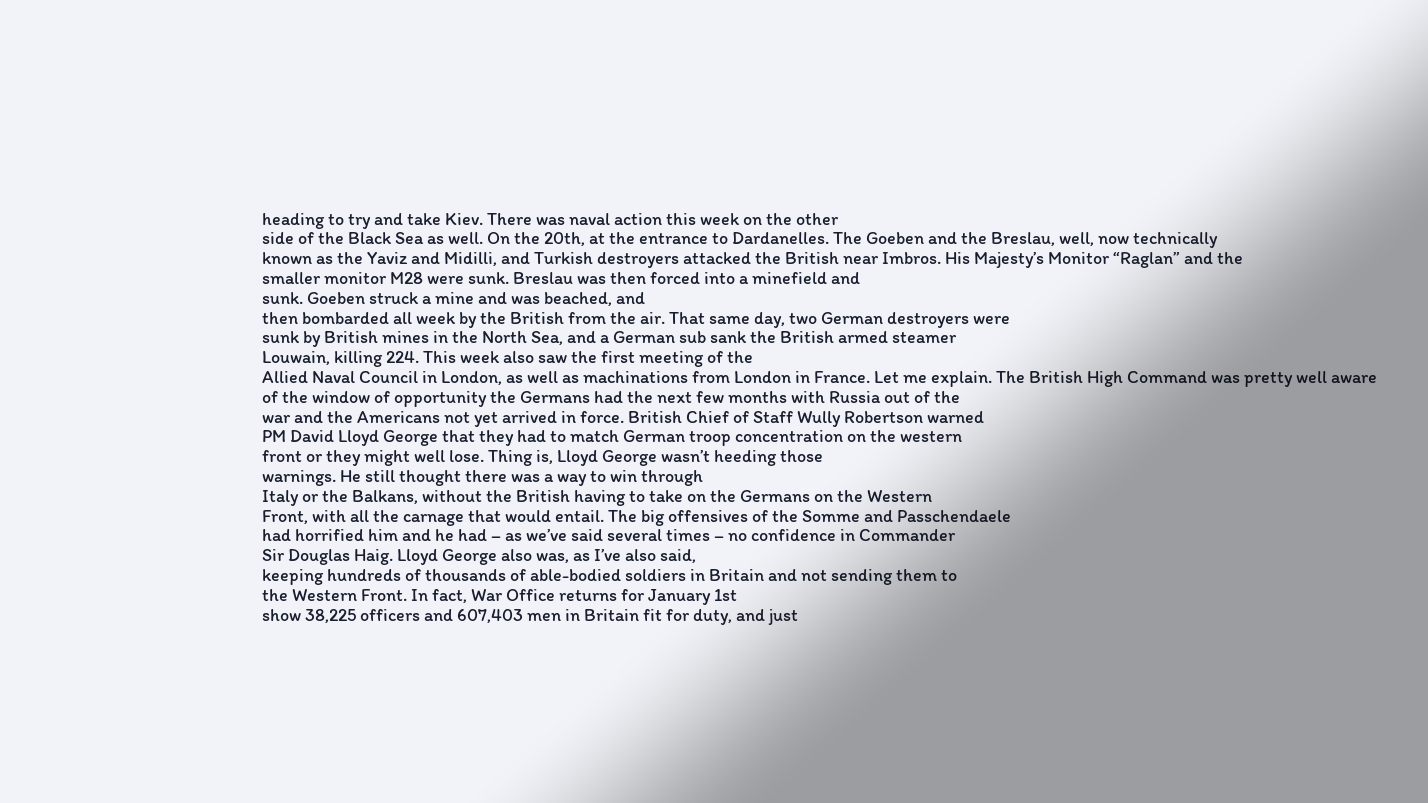heading to try and take Kiev. There was naval action this week on the other
side of the Black Sea as well. On the 20th, at the entrance to Dardanelles. The Goeben and the Breslau, well, now technically
known as the Yaviz and Midilli, and Turkish destroyers attacked the British near Imbros. His Majesty’s Monitor “Raglan” and the
smaller monitor M28 were sunk. Breslau was then forced into a minefield and
sunk. Goeben struck a mine and was beached, and
then bombarded all week by the British from the air. That same day, two German destroyers were
sunk by British mines in the North Sea, and a German sub sank the British armed steamer
Louwain, killing 224. This week also saw the first meeting of the
Allied Naval Council in London, as well as machinations from London in France. Let me explain. The British High Command was pretty well aware
of the window of opportunity the Germans had the next few months with Russia out of the
war and the Americans not yet arrived in force. British Chief of Staff Wully Robertson warned
PM David Lloyd George that they had to match German troop concentration on the western
front or they might well lose. Thing is, Lloyd George wasn’t heeding those
warnings. He still thought there was a way to win through
Italy or the Balkans, without the British having to take on the Germans on the Western
Front, with all the carnage that would entail. The big offensives of the Somme and Passchendaele
had horrified him and he had – as we’ve said several times – no confidence in Commander
Sir Douglas Haig. Lloyd George also was, as I’ve also said,
keeping hundreds of thousands of able-bodied soldiers in Britain and not sending them to
the Western Front. In fact, War Office returns for January 1st
show 38,225 officers and 607,403 men in Britain fit for duty, and just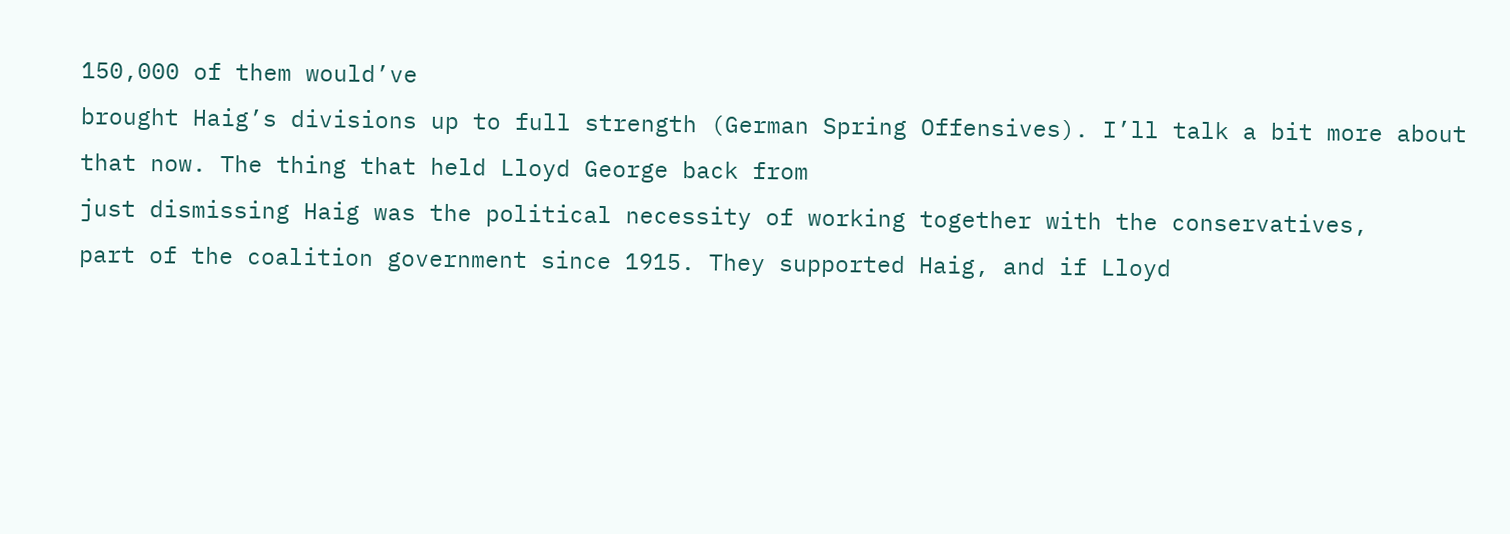150,000 of them would’ve
brought Haig’s divisions up to full strength (German Spring Offensives). I’ll talk a bit more about that now. The thing that held Lloyd George back from
just dismissing Haig was the political necessity of working together with the conservatives,
part of the coalition government since 1915. They supported Haig, and if Lloyd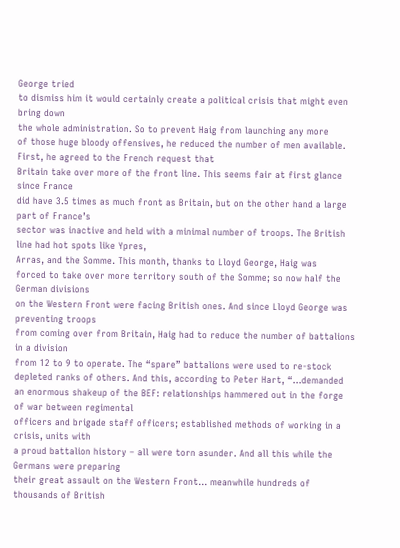George tried
to dismiss him it would certainly create a political crisis that might even bring down
the whole administration. So to prevent Haig from launching any more
of those huge bloody offensives, he reduced the number of men available. First, he agreed to the French request that
Britain take over more of the front line. This seems fair at first glance since France
did have 3.5 times as much front as Britain, but on the other hand a large part of France’s
sector was inactive and held with a minimal number of troops. The British line had hot spots like Ypres,
Arras, and the Somme. This month, thanks to Lloyd George, Haig was
forced to take over more territory south of the Somme; so now half the German divisions
on the Western Front were facing British ones. And since Lloyd George was preventing troops
from coming over from Britain, Haig had to reduce the number of battalions in a division
from 12 to 9 to operate. The “spare” battalions were used to re-stock
depleted ranks of others. And this, according to Peter Hart, “…demanded
an enormous shakeup of the BEF: relationships hammered out in the forge of war between regimental
officers and brigade staff officers; established methods of working in a crisis, units with
a proud battalion history – all were torn asunder. And all this while the Germans were preparing
their great assault on the Western Front… meanwhile hundreds of thousands of British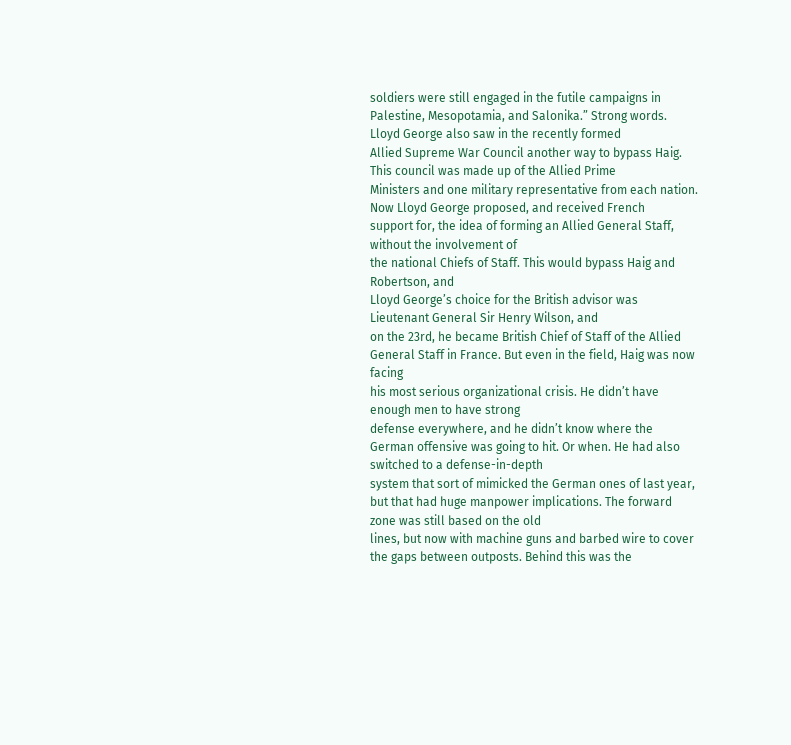soldiers were still engaged in the futile campaigns in Palestine, Mesopotamia, and Salonika.” Strong words. Lloyd George also saw in the recently formed
Allied Supreme War Council another way to bypass Haig. This council was made up of the Allied Prime
Ministers and one military representative from each nation. Now Lloyd George proposed, and received French
support for, the idea of forming an Allied General Staff, without the involvement of
the national Chiefs of Staff. This would bypass Haig and Robertson, and
Lloyd George’s choice for the British advisor was Lieutenant General Sir Henry Wilson, and
on the 23rd, he became British Chief of Staff of the Allied General Staff in France. But even in the field, Haig was now facing
his most serious organizational crisis. He didn’t have enough men to have strong
defense everywhere, and he didn’t know where the German offensive was going to hit. Or when. He had also switched to a defense-in-depth
system that sort of mimicked the German ones of last year, but that had huge manpower implications. The forward zone was still based on the old
lines, but now with machine guns and barbed wire to cover the gaps between outposts. Behind this was the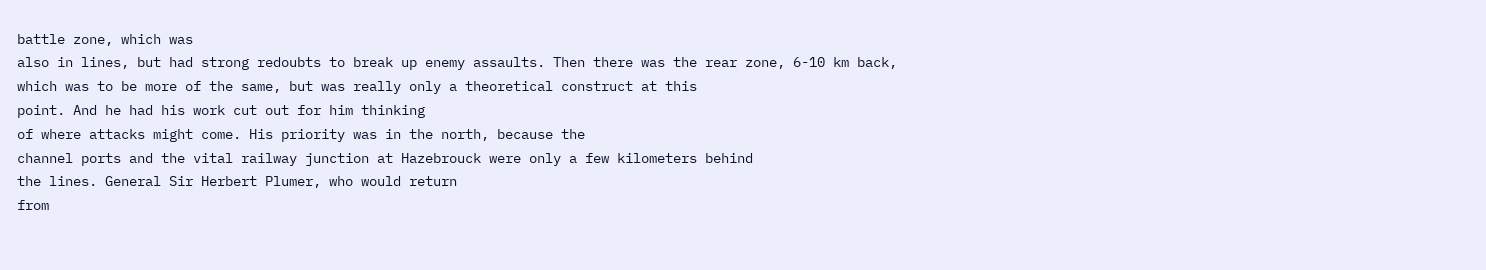battle zone, which was
also in lines, but had strong redoubts to break up enemy assaults. Then there was the rear zone, 6-10 km back,
which was to be more of the same, but was really only a theoretical construct at this
point. And he had his work cut out for him thinking
of where attacks might come. His priority was in the north, because the
channel ports and the vital railway junction at Hazebrouck were only a few kilometers behind
the lines. General Sir Herbert Plumer, who would return
from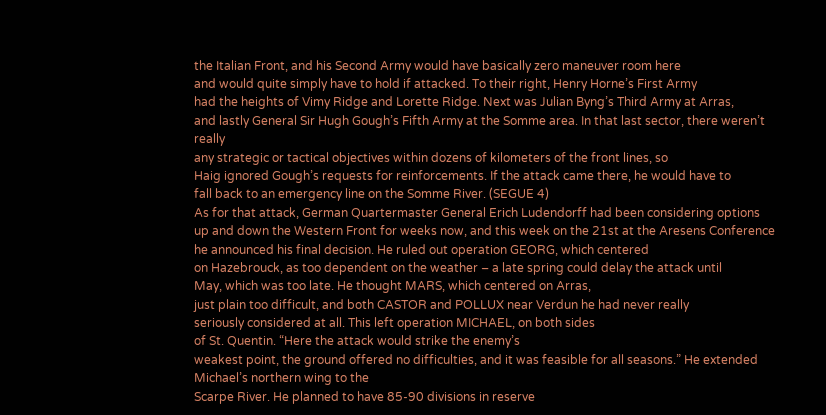the Italian Front, and his Second Army would have basically zero maneuver room here
and would quite simply have to hold if attacked. To their right, Henry Horne’s First Army
had the heights of Vimy Ridge and Lorette Ridge. Next was Julian Byng’s Third Army at Arras,
and lastly General Sir Hugh Gough’s Fifth Army at the Somme area. In that last sector, there weren’t really
any strategic or tactical objectives within dozens of kilometers of the front lines, so
Haig ignored Gough’s requests for reinforcements. If the attack came there, he would have to
fall back to an emergency line on the Somme River. (SEGUE 4)
As for that attack, German Quartermaster General Erich Ludendorff had been considering options
up and down the Western Front for weeks now, and this week on the 21st at the Aresens Conference
he announced his final decision. He ruled out operation GEORG, which centered
on Hazebrouck, as too dependent on the weather – a late spring could delay the attack until
May, which was too late. He thought MARS, which centered on Arras,
just plain too difficult, and both CASTOR and POLLUX near Verdun he had never really
seriously considered at all. This left operation MICHAEL, on both sides
of St. Quentin. “Here the attack would strike the enemy’s
weakest point, the ground offered no difficulties, and it was feasible for all seasons.” He extended Michael’s northern wing to the
Scarpe River. He planned to have 85-90 divisions in reserve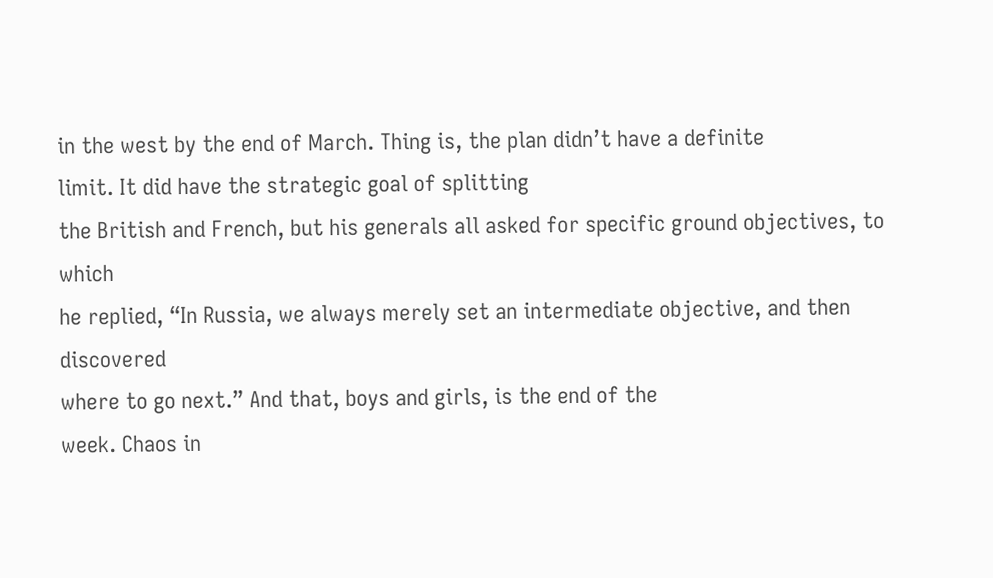in the west by the end of March. Thing is, the plan didn’t have a definite
limit. It did have the strategic goal of splitting
the British and French, but his generals all asked for specific ground objectives, to which
he replied, “In Russia, we always merely set an intermediate objective, and then discovered
where to go next.” And that, boys and girls, is the end of the
week. Chaos in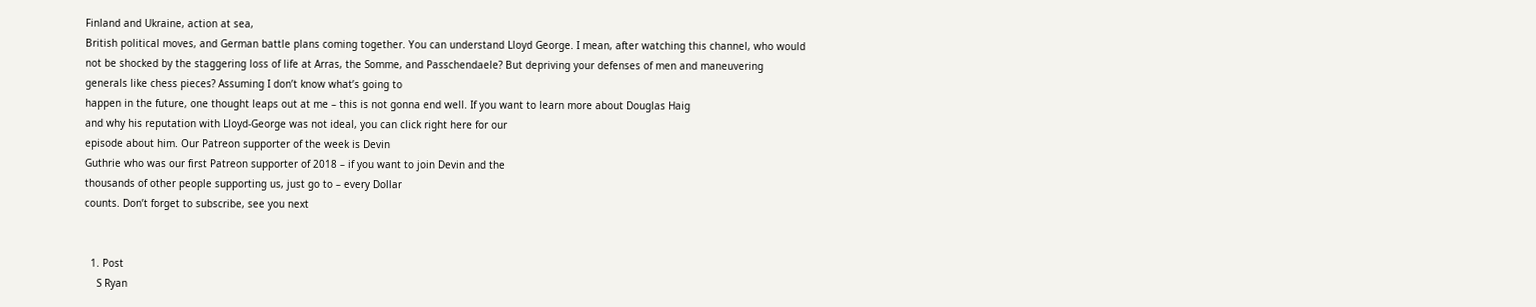Finland and Ukraine, action at sea,
British political moves, and German battle plans coming together. You can understand Lloyd George. I mean, after watching this channel, who would
not be shocked by the staggering loss of life at Arras, the Somme, and Passchendaele? But depriving your defenses of men and maneuvering
generals like chess pieces? Assuming I don’t know what’s going to
happen in the future, one thought leaps out at me – this is not gonna end well. If you want to learn more about Douglas Haig
and why his reputation with Lloyd-George was not ideal, you can click right here for our
episode about him. Our Patreon supporter of the week is Devin
Guthrie who was our first Patreon supporter of 2018 – if you want to join Devin and the
thousands of other people supporting us, just go to – every Dollar
counts. Don’t forget to subscribe, see you next


  1. Post
    S Ryan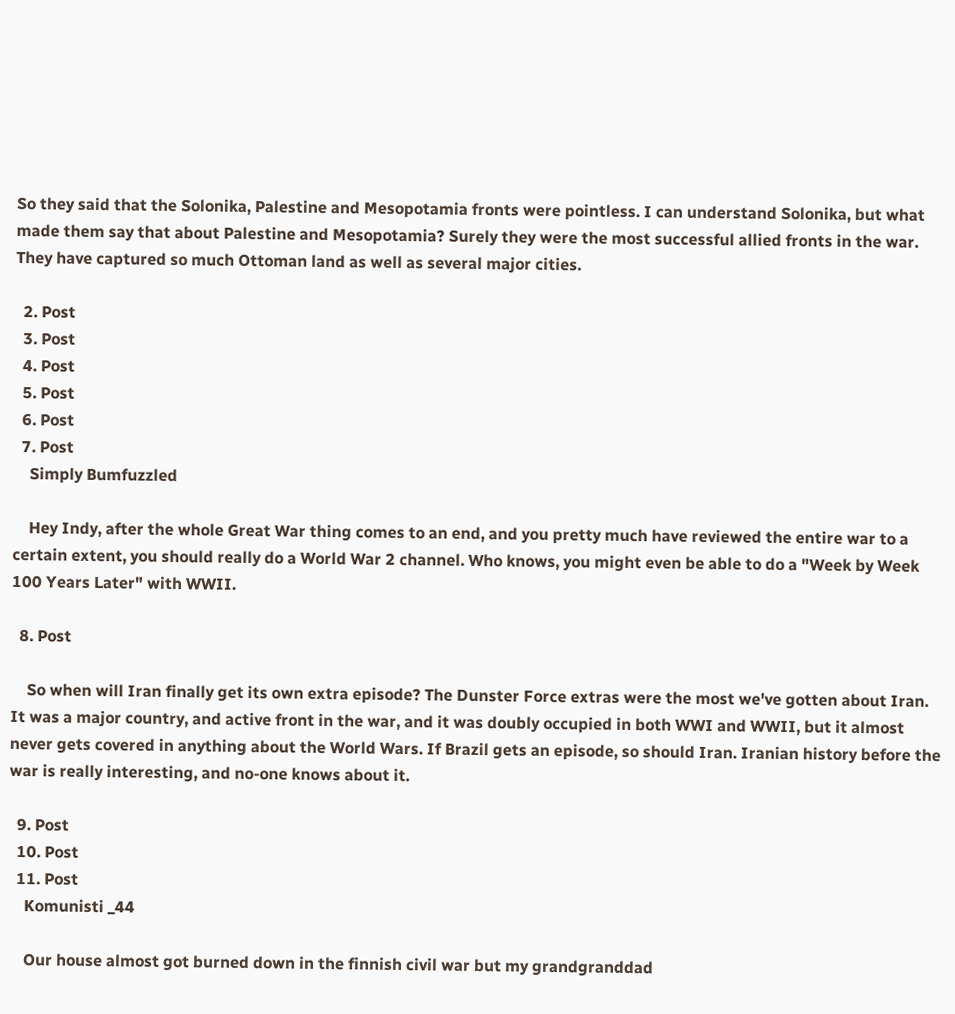So they said that the Solonika, Palestine and Mesopotamia fronts were pointless. I can understand Solonika, but what made them say that about Palestine and Mesopotamia? Surely they were the most successful allied fronts in the war. They have captured so much Ottoman land as well as several major cities.

  2. Post
  3. Post
  4. Post
  5. Post
  6. Post
  7. Post
    Simply Bumfuzzled

    Hey Indy, after the whole Great War thing comes to an end, and you pretty much have reviewed the entire war to a certain extent, you should really do a World War 2 channel. Who knows, you might even be able to do a "Week by Week 100 Years Later" with WWII.

  8. Post

    So when will Iran finally get its own extra episode? The Dunster Force extras were the most we've gotten about Iran. It was a major country, and active front in the war, and it was doubly occupied in both WWI and WWII, but it almost never gets covered in anything about the World Wars. If Brazil gets an episode, so should Iran. Iranian history before the war is really interesting, and no-one knows about it.

  9. Post
  10. Post
  11. Post
    Komunisti _44

    Our house almost got burned down in the finnish civil war but my grandgranddad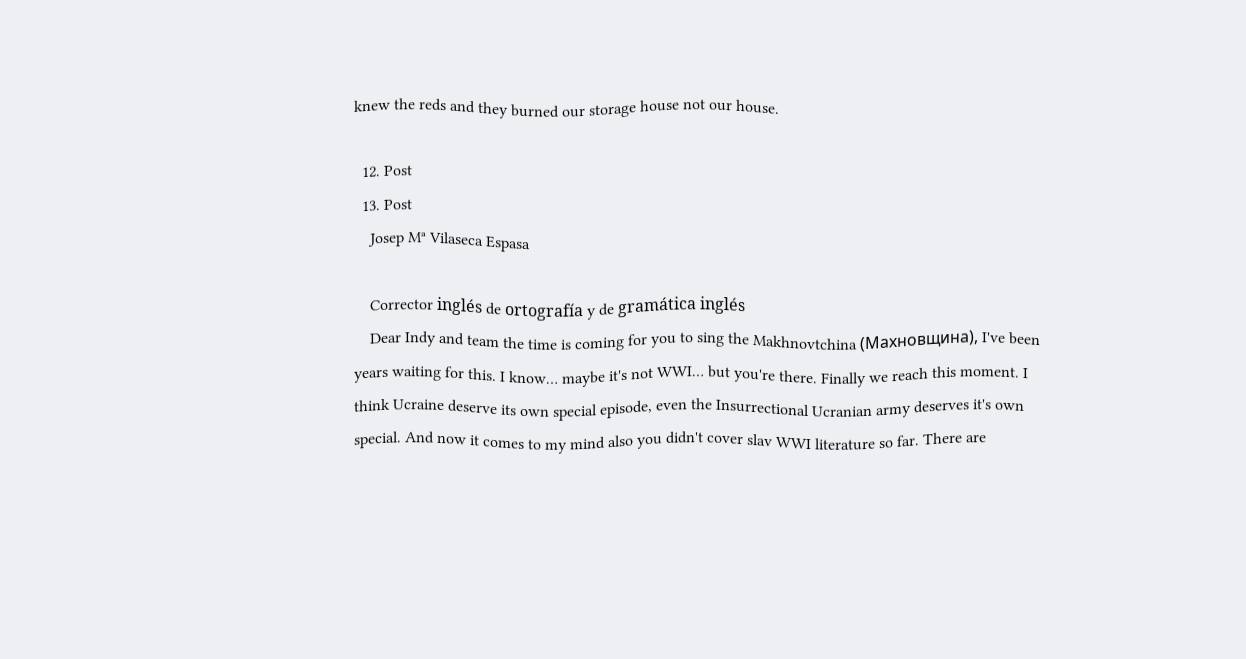knew the reds and they burned our storage house not our house.

  12. Post
  13. Post
    Josep Mª Vilaseca Espasa

    Corrector inglés de ortografía y de gramática inglés
    Dear Indy and team the time is coming for you to sing the Makhnovtchina (Махновщинa), I've been years waiting for this. I know… maybe it's not WWI… but you're there. Finally we reach this moment. I think Ucraine deserve its own special episode, even the Insurrectional Ucranian army deserves it's own special. And now it comes to my mind also you didn't cover slav WWI literature so far. There are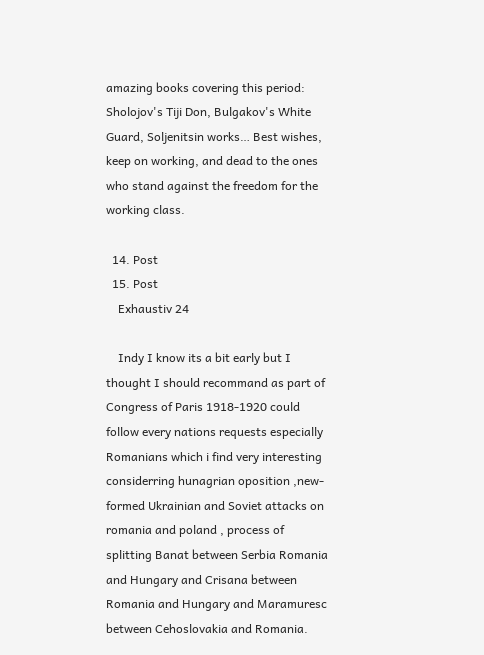amazing books covering this period: Sholojov's Tiji Don, Bulgakov's White Guard, Soljenitsin works… Best wishes, keep on working, and dead to the ones who stand against the freedom for the working class.

  14. Post
  15. Post
    Exhaustiv 24

    Indy I know its a bit early but I thought I should recommand as part of Congress of Paris 1918-1920 could follow every nations requests especially Romanians which i find very interesting considerring hunagrian oposition ,new-formed Ukrainian and Soviet attacks on romania and poland , process of splitting Banat between Serbia Romania and Hungary and Crisana between Romania and Hungary and Maramuresc between Cehoslovakia and Romania.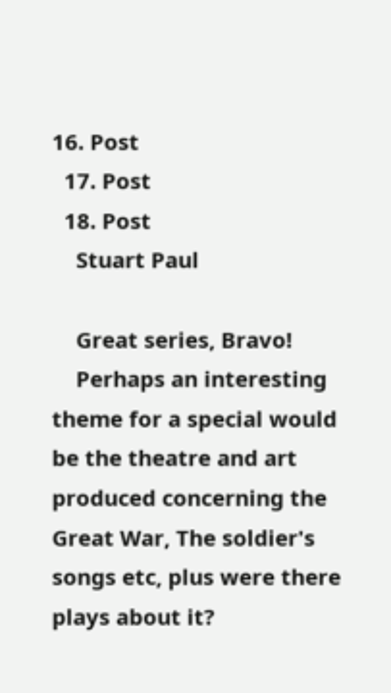16. Post
  17. Post
  18. Post
    Stuart Paul

    Great series, Bravo!
    Perhaps an interesting theme for a special would be the theatre and art produced concerning the Great War, The soldier's songs etc, plus were there plays about it?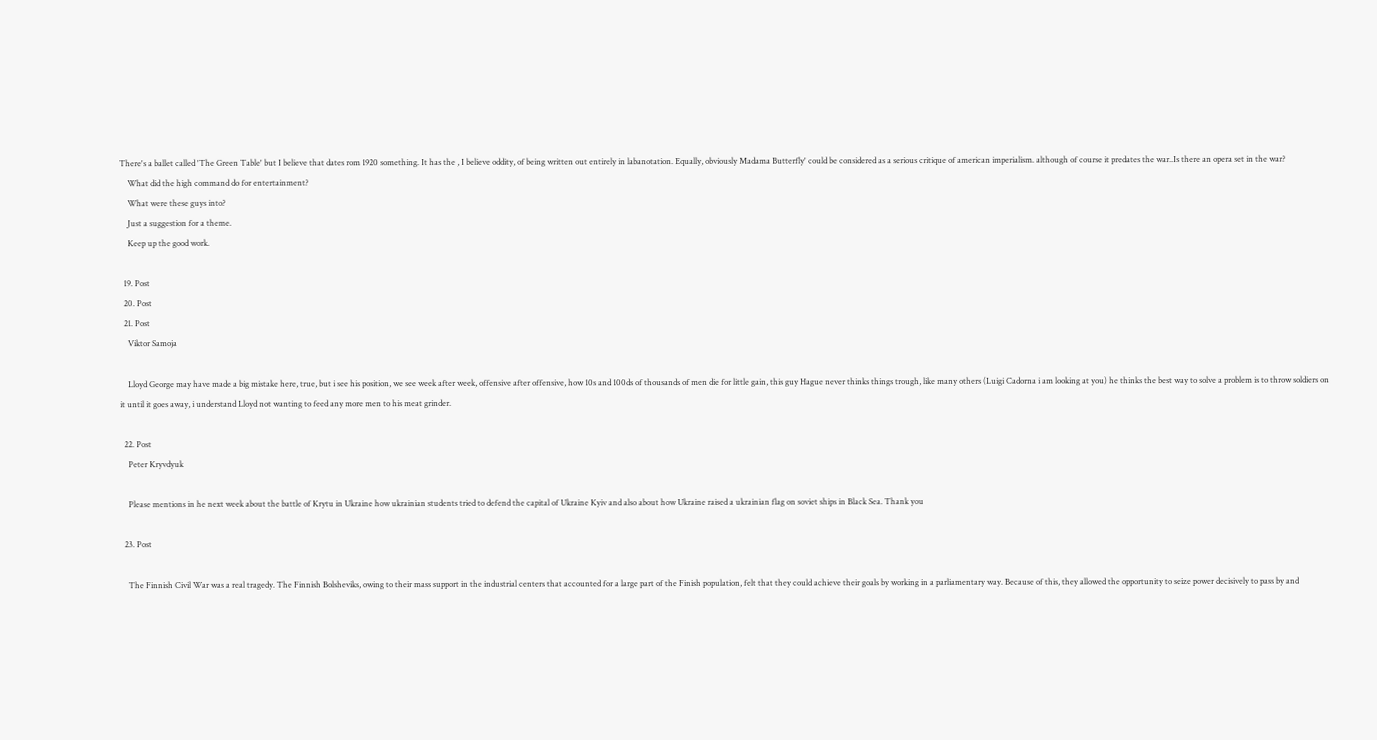There's a ballet called 'The Green Table' but I believe that dates rom 1920 something. It has the , I believe oddity, of being written out entirely in labanotation. Equally, obviously Madama Butterfly' could be considered as a serious critique of american imperialism. although of course it predates the war..Is there an opera set in the war?
    What did the high command do for entertainment?
    What were these guys into?
    Just a suggestion for a theme.
    Keep up the good work.

  19. Post
  20. Post
  21. Post
    Viktor Samoja

    Lloyd George may have made a big mistake here, true, but i see his position, we see week after week, offensive after offensive, how 10s and 100ds of thousands of men die for little gain, this guy Hague never thinks things trough, like many others (Luigi Cadorna i am looking at you) he thinks the best way to solve a problem is to throw soldiers on it until it goes away, i understand Lloyd not wanting to feed any more men to his meat grinder.

  22. Post
    Peter Kryvdyuk

    Please mentions in he next week about the battle of Krytu in Ukraine how ukrainian students tried to defend the capital of Ukraine Kyiv and also about how Ukraine raised a ukrainian flag on soviet ships in Black Sea. Thank you

  23. Post

    The Finnish Civil War was a real tragedy. The Finnish Bolsheviks, owing to their mass support in the industrial centers that accounted for a large part of the Finish population, felt that they could achieve their goals by working in a parliamentary way. Because of this, they allowed the opportunity to seize power decisively to pass by and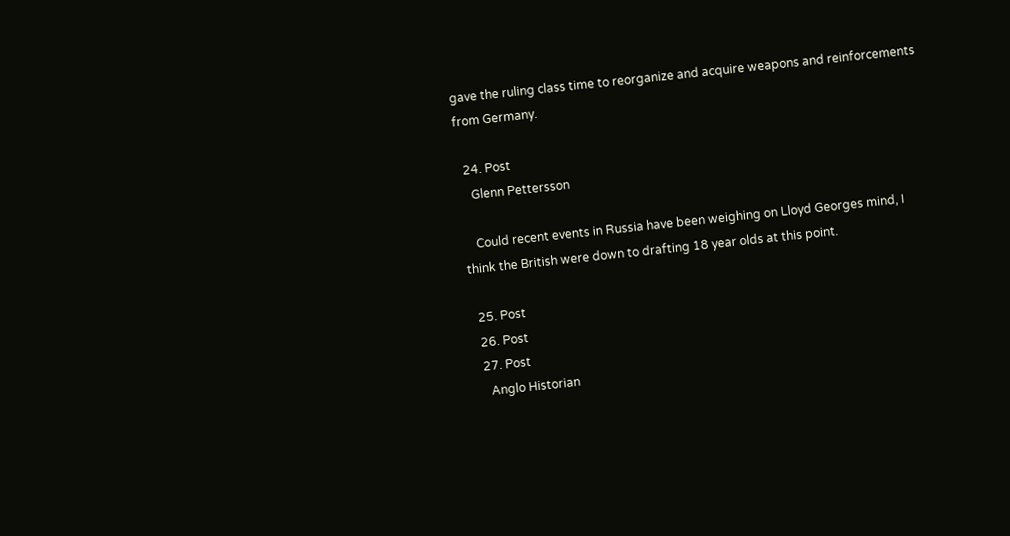gave the ruling class time to reorganize and acquire weapons and reinforcements from Germany.

  24. Post
    Glenn Pettersson

    Could recent events in Russia have been weighing on Lloyd Georges mind, I think the British were down to drafting 18 year olds at this point.

  25. Post
  26. Post
  27. Post
    Anglo Historian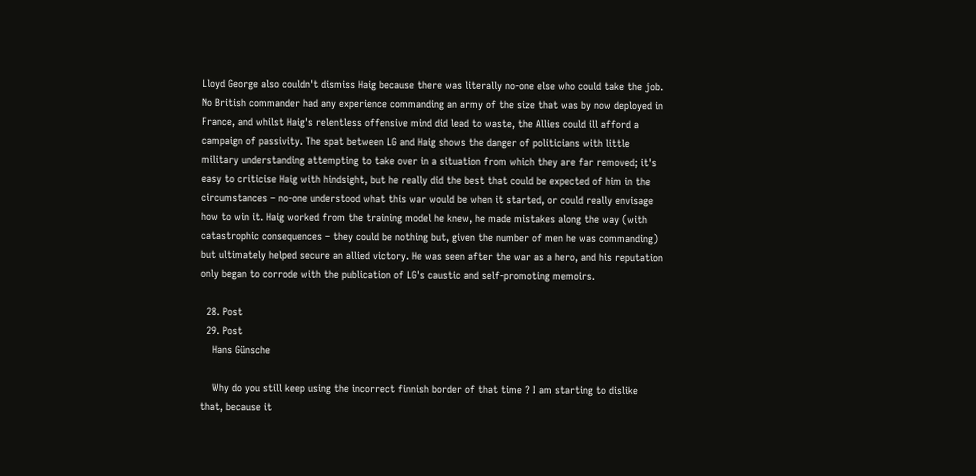Lloyd George also couldn't dismiss Haig because there was literally no-one else who could take the job. No British commander had any experience commanding an army of the size that was by now deployed in France, and whilst Haig's relentless offensive mind did lead to waste, the Allies could ill afford a campaign of passivity. The spat between LG and Haig shows the danger of politicians with little military understanding attempting to take over in a situation from which they are far removed; it's easy to criticise Haig with hindsight, but he really did the best that could be expected of him in the circumstances – no-one understood what this war would be when it started, or could really envisage how to win it. Haig worked from the training model he knew, he made mistakes along the way (with catastrophic consequences – they could be nothing but, given the number of men he was commanding) but ultimately helped secure an allied victory. He was seen after the war as a hero, and his reputation only began to corrode with the publication of LG's caustic and self-promoting memoirs.

  28. Post
  29. Post
    Hans Günsche

    Why do you still keep using the incorrect finnish border of that time ? I am starting to dislike that, because it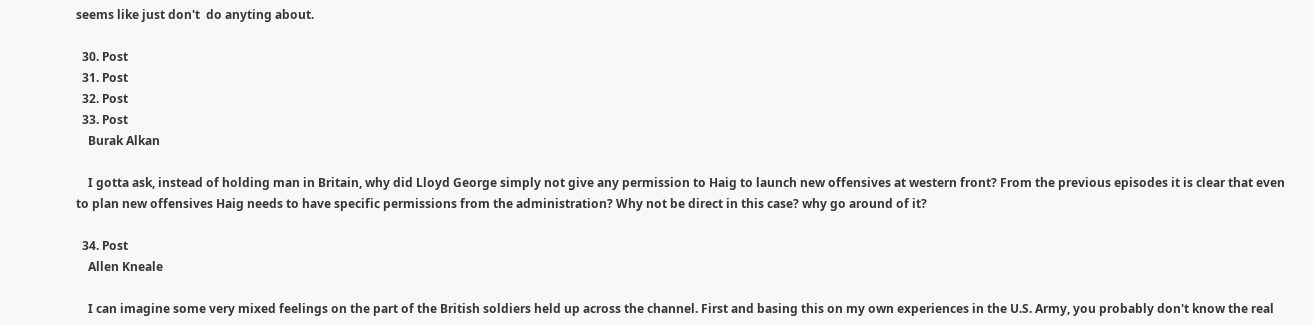seems like just don't  do anyting about.

  30. Post
  31. Post
  32. Post
  33. Post
    Burak Alkan

    I gotta ask, instead of holding man in Britain, why did Lloyd George simply not give any permission to Haig to launch new offensives at western front? From the previous episodes it is clear that even to plan new offensives Haig needs to have specific permissions from the administration? Why not be direct in this case? why go around of it?

  34. Post
    Allen Kneale

    I can imagine some very mixed feelings on the part of the British soldiers held up across the channel. First and basing this on my own experiences in the U.S. Army, you probably don't know the real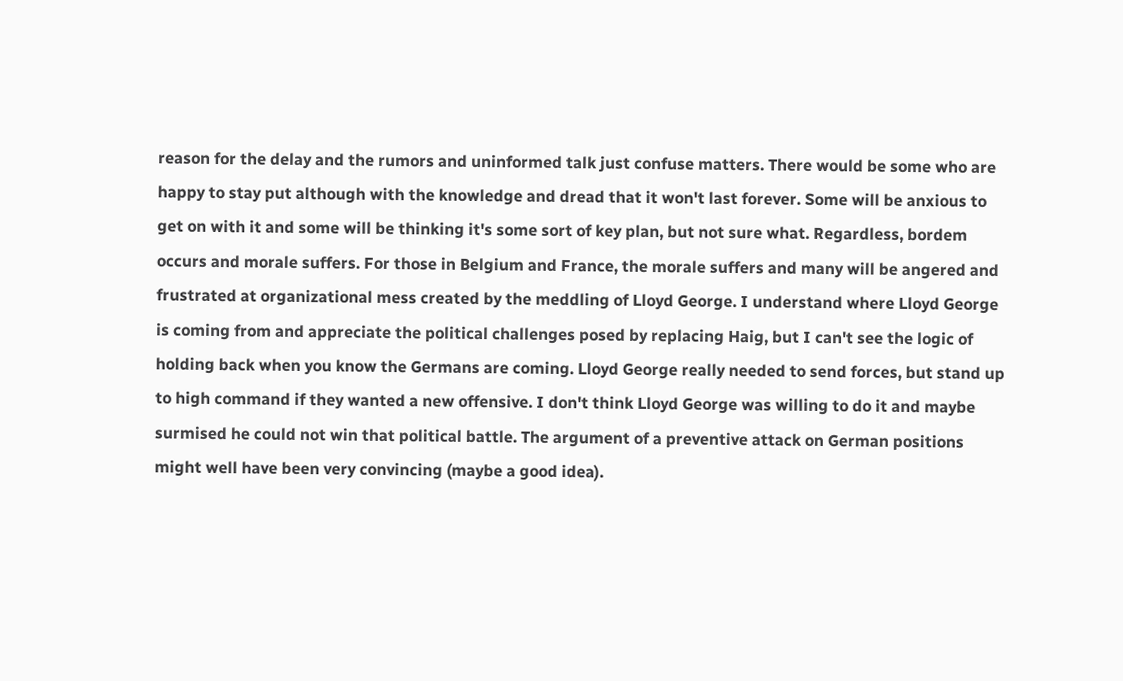reason for the delay and the rumors and uninformed talk just confuse matters. There would be some who are happy to stay put although with the knowledge and dread that it won't last forever. Some will be anxious to get on with it and some will be thinking it's some sort of key plan, but not sure what. Regardless, bordem occurs and morale suffers. For those in Belgium and France, the morale suffers and many will be angered and frustrated at organizational mess created by the meddling of Lloyd George. I understand where Lloyd George is coming from and appreciate the political challenges posed by replacing Haig, but I can't see the logic of holding back when you know the Germans are coming. Lloyd George really needed to send forces, but stand up to high command if they wanted a new offensive. I don't think Lloyd George was willing to do it and maybe surmised he could not win that political battle. The argument of a preventive attack on German positions might well have been very convincing (maybe a good idea).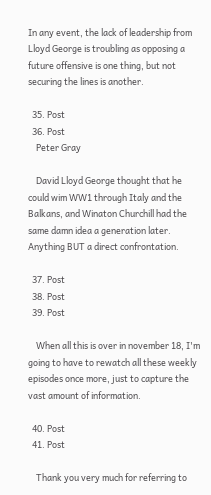In any event, the lack of leadership from Lloyd George is troubling as opposing a future offensive is one thing, but not securing the lines is another.

  35. Post
  36. Post
    Peter Gray

    David Lloyd George thought that he could wim WW1 through Italy and the Balkans, and Winaton Churchill had the same damn idea a generation later. Anything BUT a direct confrontation.

  37. Post
  38. Post
  39. Post

    When all this is over in november 18, I'm going to have to rewatch all these weekly episodes once more, just to capture the vast amount of information.

  40. Post
  41. Post

    Thank you very much for referring to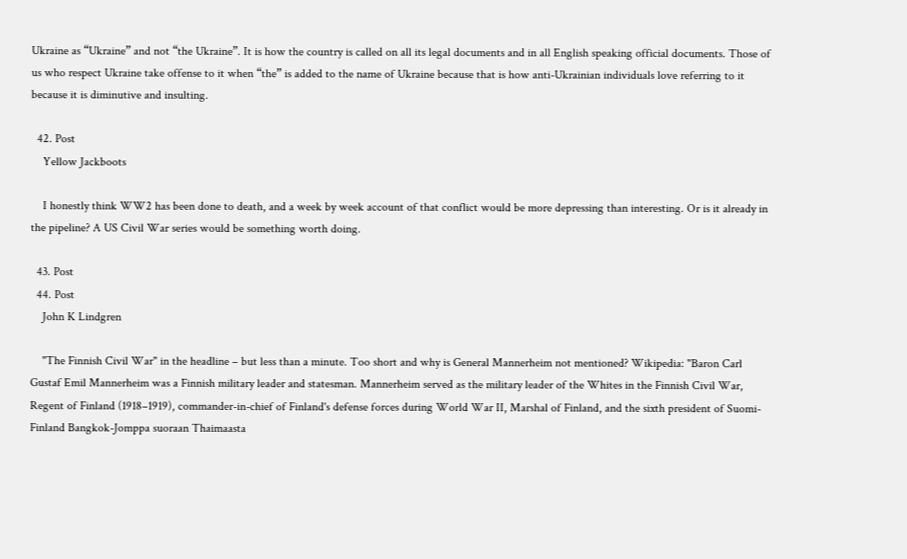Ukraine as “Ukraine” and not “the Ukraine”. It is how the country is called on all its legal documents and in all English speaking official documents. Those of us who respect Ukraine take offense to it when “the” is added to the name of Ukraine because that is how anti-Ukrainian individuals love referring to it because it is diminutive and insulting.

  42. Post
    Yellow Jackboots

    I honestly think WW2 has been done to death, and a week by week account of that conflict would be more depressing than interesting. Or is it already in the pipeline? A US Civil War series would be something worth doing.

  43. Post
  44. Post
    John K Lindgren

    "The Finnish Civil War" in the headline – but less than a minute. Too short and why is General Mannerheim not mentioned? Wikipedia: "Baron Carl Gustaf Emil Mannerheim was a Finnish military leader and statesman. Mannerheim served as the military leader of the Whites in the Finnish Civil War, Regent of Finland (1918–1919), commander-in-chief of Finland's defense forces during World War II, Marshal of Finland, and the sixth president of Suomi- Finland Bangkok-Jomppa suoraan Thaimaasta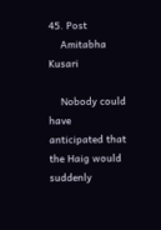45. Post
    Amitabha Kusari

    Nobody could have anticipated that the Haig would suddenly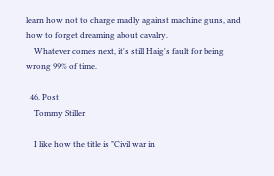learn how not to charge madly against machine guns, and how to forget dreaming about cavalry.
    Whatever comes next, it's still Haig's fault for being wrong 99% of time.

  46. Post
    Tommy Stiller

    I like how the title is "Civil war in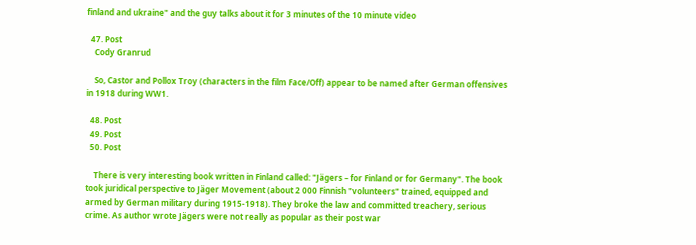finland and ukraine" and the guy talks about it for 3 minutes of the 10 minute video

  47. Post
    Cody Granrud

    So, Castor and Pollox Troy (characters in the film Face/Off) appear to be named after German offensives in 1918 during WW1.

  48. Post
  49. Post
  50. Post

    There is very interesting book written in Finland called: "Jägers – for Finland or for Germany". The book took juridical perspective to Jäger Movement (about 2 000 Finnish "volunteers" trained, equipped and armed by German military during 1915-1918). They broke the law and committed treachery, serious crime. As author wrote Jägers were not really as popular as their post war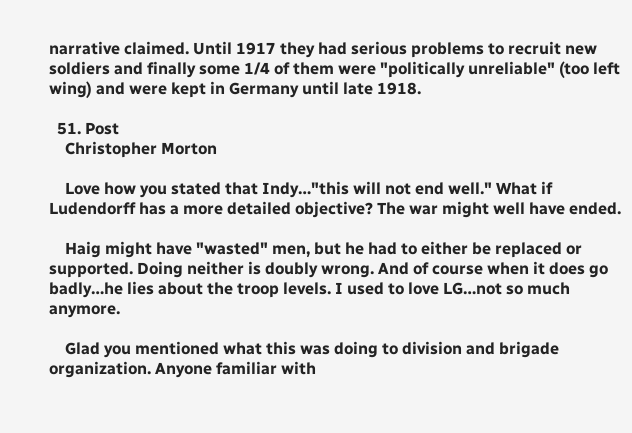narrative claimed. Until 1917 they had serious problems to recruit new soldiers and finally some 1/4 of them were "politically unreliable" (too left wing) and were kept in Germany until late 1918.

  51. Post
    Christopher Morton

    Love how you stated that Indy…"this will not end well." What if Ludendorff has a more detailed objective? The war might well have ended.

    Haig might have "wasted" men, but he had to either be replaced or supported. Doing neither is doubly wrong. And of course when it does go badly…he lies about the troop levels. I used to love LG…not so much anymore.

    Glad you mentioned what this was doing to division and brigade organization. Anyone familiar with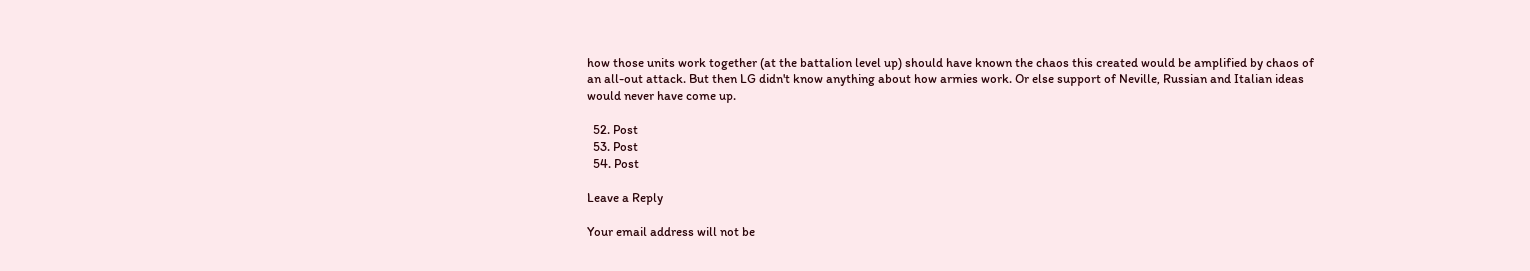how those units work together (at the battalion level up) should have known the chaos this created would be amplified by chaos of an all-out attack. But then LG didn't know anything about how armies work. Or else support of Neville, Russian and Italian ideas would never have come up.

  52. Post
  53. Post
  54. Post

Leave a Reply

Your email address will not be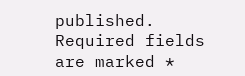published. Required fields are marked *